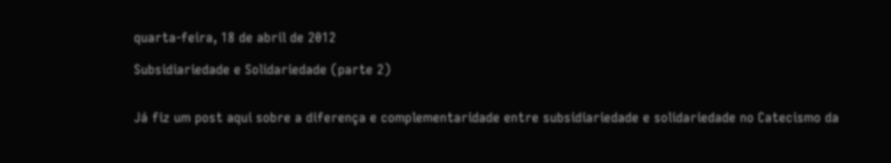quarta-feira, 18 de abril de 2012

Subsidiariedade e Solidariedade (parte 2)


Já fiz um post aqui sobre a diferença e complementaridade entre subsidiariedade e solidariedade no Catecismo da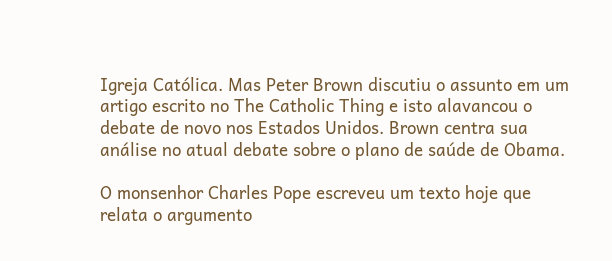Igreja Católica. Mas Peter Brown discutiu o assunto em um artigo escrito no The Catholic Thing e isto alavancou o debate de novo nos Estados Unidos. Brown centra sua análise no atual debate sobre o plano de saúde de Obama.

O monsenhor Charles Pope escreveu um texto hoje que relata o argumento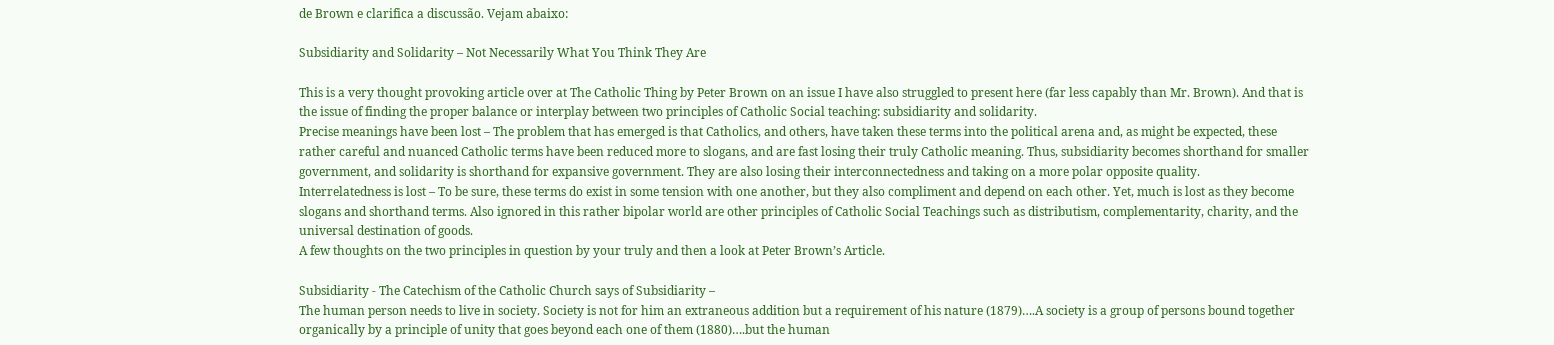de Brown e clarifica a discussão. Vejam abaixo:

Subsidiarity and Solidarity – Not Necessarily What You Think They Are

This is a very thought provoking article over at The Catholic Thing by Peter Brown on an issue I have also struggled to present here (far less capably than Mr. Brown). And that is the issue of finding the proper balance or interplay between two principles of Catholic Social teaching: subsidiarity and solidarity.
Precise meanings have been lost – The problem that has emerged is that Catholics, and others, have taken these terms into the political arena and, as might be expected, these rather careful and nuanced Catholic terms have been reduced more to slogans, and are fast losing their truly Catholic meaning. Thus, subsidiarity becomes shorthand for smaller government, and solidarity is shorthand for expansive government. They are also losing their interconnectedness and taking on a more polar opposite quality.
Interrelatedness is lost – To be sure, these terms do exist in some tension with one another, but they also compliment and depend on each other. Yet, much is lost as they become slogans and shorthand terms. Also ignored in this rather bipolar world are other principles of Catholic Social Teachings such as distributism, complementarity, charity, and the universal destination of goods.
A few thoughts on the two principles in question by your truly and then a look at Peter Brown’s Article.

Subsidiarity - The Catechism of the Catholic Church says of Subsidiarity –
The human person needs to live in society. Society is not for him an extraneous addition but a requirement of his nature (1879)….A society is a group of persons bound together organically by a principle of unity that goes beyond each one of them (1880)….but the human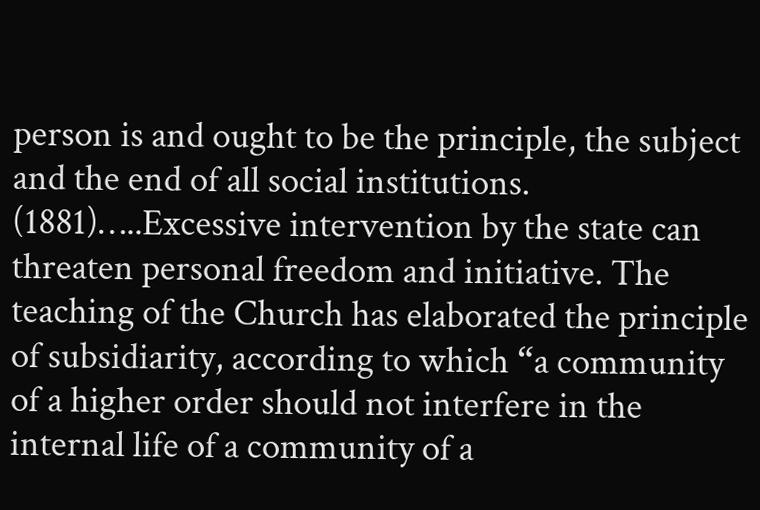person is and ought to be the principle, the subject and the end of all social institutions. (1881)…..Excessive intervention by the state can threaten personal freedom and initiative. The teaching of the Church has elaborated the principle of subsidiarity, according to which “a community of a higher order should not interfere in the internal life of a community of a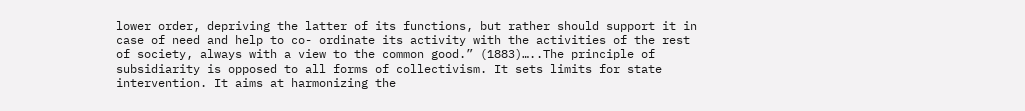lower order, depriving the latter of its functions, but rather should support it in case of need and help to co- ordinate its activity with the activities of the rest of society, always with a view to the common good.” (1883)…..The principle of subsidiarity is opposed to all forms of collectivism. It sets limits for state intervention. It aims at harmonizing the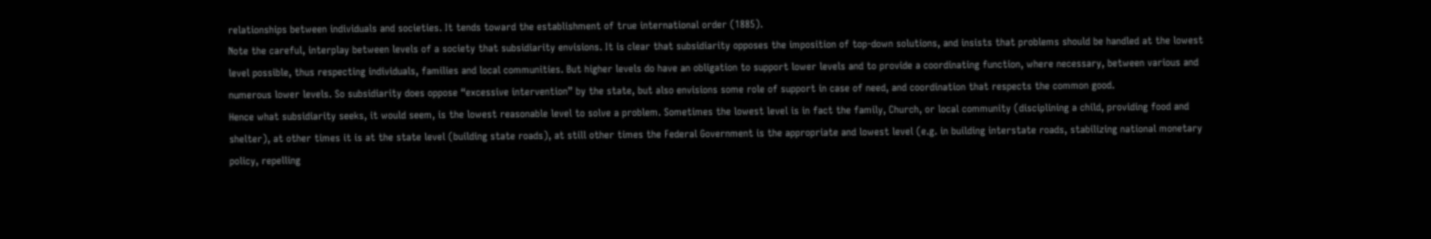relationships between individuals and societies. It tends toward the establishment of true international order (1885).
Note the careful, interplay between levels of a society that subsidiarity envisions. It is clear that subsidiarity opposes the imposition of top-down solutions, and insists that problems should be handled at the lowest level possible, thus respecting individuals, families and local communities. But higher levels do have an obligation to support lower levels and to provide a coordinating function, where necessary, between various and numerous lower levels. So subsidiarity does oppose “excessive intervention” by the state, but also envisions some role of support in case of need, and coordination that respects the common good.
Hence what subsidiarity seeks, it would seem, is the lowest reasonable level to solve a problem. Sometimes the lowest level is in fact the family, Church, or local community (disciplining a child, providing food and shelter), at other times it is at the state level (building state roads), at still other times the Federal Government is the appropriate and lowest level (e.g. in building interstate roads, stabilizing national monetary policy, repelling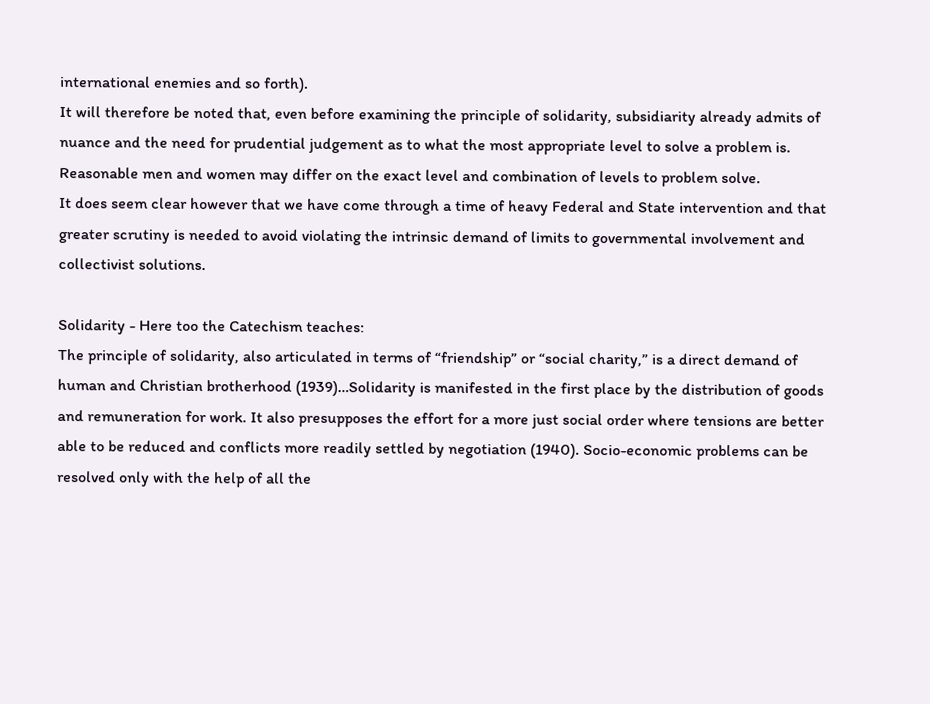international enemies and so forth).
It will therefore be noted that, even before examining the principle of solidarity, subsidiarity already admits of nuance and the need for prudential judgement as to what the most appropriate level to solve a problem is. Reasonable men and women may differ on the exact level and combination of levels to problem solve.
It does seem clear however that we have come through a time of heavy Federal and State intervention and that greater scrutiny is needed to avoid violating the intrinsic demand of limits to governmental involvement and collectivist solutions.

Solidarity - Here too the Catechism teaches:
The principle of solidarity, also articulated in terms of “friendship” or “social charity,” is a direct demand of human and Christian brotherhood (1939)…Solidarity is manifested in the first place by the distribution of goods and remuneration for work. It also presupposes the effort for a more just social order where tensions are better able to be reduced and conflicts more readily settled by negotiation (1940). Socio-economic problems can be resolved only with the help of all the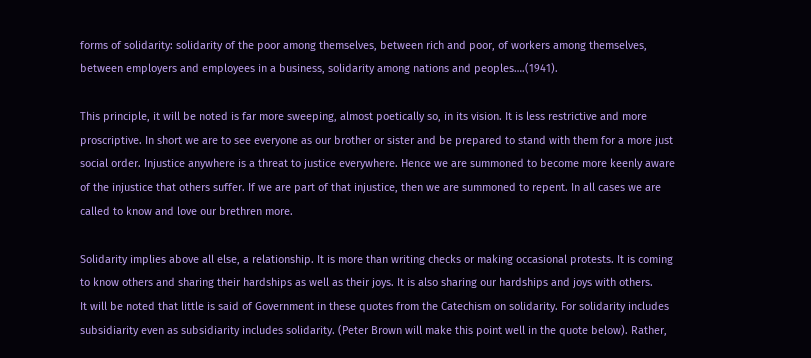forms of solidarity: solidarity of the poor among themselves, between rich and poor, of workers among themselves, between employers and employees in a business, solidarity among nations and peoples….(1941).

This principle, it will be noted is far more sweeping, almost poetically so, in its vision. It is less restrictive and more proscriptive. In short we are to see everyone as our brother or sister and be prepared to stand with them for a more just social order. Injustice anywhere is a threat to justice everywhere. Hence we are summoned to become more keenly aware of the injustice that others suffer. If we are part of that injustice, then we are summoned to repent. In all cases we are called to know and love our brethren more.

Solidarity implies above all else, a relationship. It is more than writing checks or making occasional protests. It is coming to know others and sharing their hardships as well as their joys. It is also sharing our hardships and joys with others.
It will be noted that little is said of Government in these quotes from the Catechism on solidarity. For solidarity includes subsidiarity even as subsidiarity includes solidarity. (Peter Brown will make this point well in the quote below). Rather,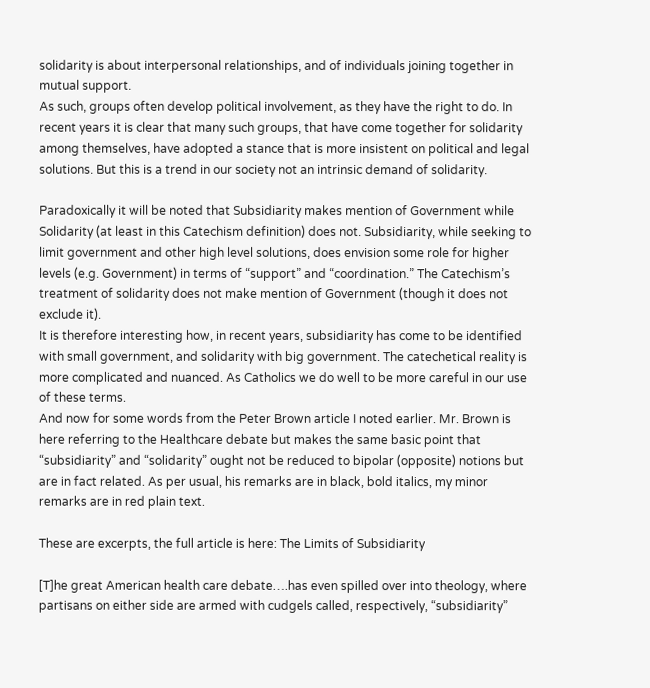solidarity is about interpersonal relationships, and of individuals joining together in mutual support.
As such, groups often develop political involvement, as they have the right to do. In recent years it is clear that many such groups, that have come together for solidarity among themselves, have adopted a stance that is more insistent on political and legal solutions. But this is a trend in our society not an intrinsic demand of solidarity.

Paradoxically it will be noted that Subsidiarity makes mention of Government while Solidarity (at least in this Catechism definition) does not. Subsidiarity, while seeking to limit government and other high level solutions, does envision some role for higher levels (e.g. Government) in terms of “support” and “coordination.” The Catechism’s treatment of solidarity does not make mention of Government (though it does not exclude it).
It is therefore interesting how, in recent years, subsidiarity has come to be identified with small government, and solidarity with big government. The catechetical reality is more complicated and nuanced. As Catholics we do well to be more careful in our use of these terms.
And now for some words from the Peter Brown article I noted earlier. Mr. Brown is here referring to the Healthcare debate but makes the same basic point that “subsidiarity” and “solidarity” ought not be reduced to bipolar (opposite) notions but are in fact related. As per usual, his remarks are in black, bold italics, my minor remarks are in red plain text.

These are excerpts, the full article is here: The Limits of Subsidiarity

[T]he great American health care debate….has even spilled over into theology, where partisans on either side are armed with cudgels called, respectively, “subsidiarity”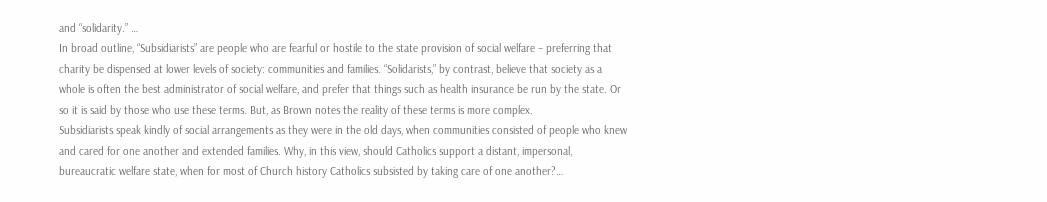and “solidarity.” …
In broad outline, “Subsidiarists” are people who are fearful or hostile to the state provision of social welfare – preferring that charity be dispensed at lower levels of society: communities and families. “Solidarists,” by contrast, believe that society as a whole is often the best administrator of social welfare, and prefer that things such as health insurance be run by the state. Or so it is said by those who use these terms. But, as Brown notes the reality of these terms is more complex.
Subsidiarists speak kindly of social arrangements as they were in the old days, when communities consisted of people who knew and cared for one another and extended families. Why, in this view, should Catholics support a distant, impersonal, bureaucratic welfare state, when for most of Church history Catholics subsisted by taking care of one another?…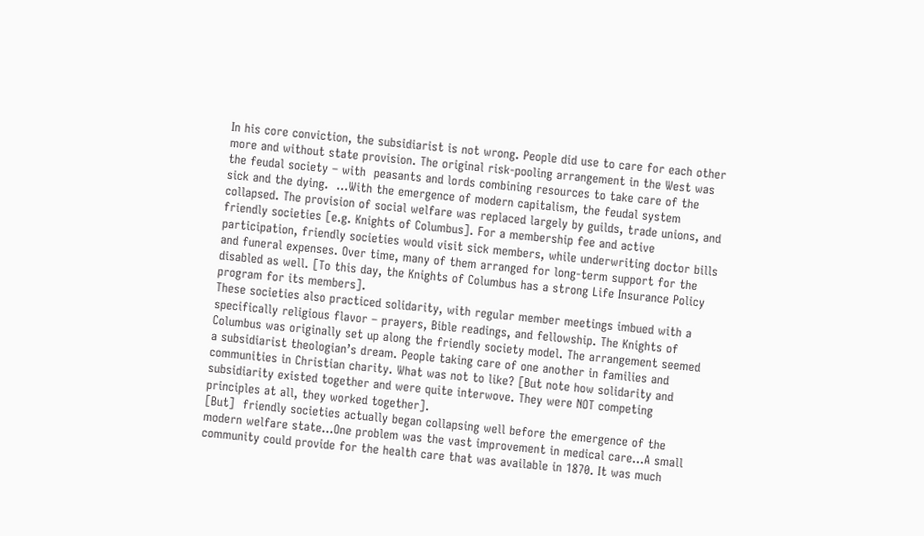In his core conviction, the subsidiarist is not wrong. People did use to care for each other more and without state provision. The original risk-pooling arrangement in the West was the feudal society – with  peasants and lords combining resources to take care of the sick and the dying.  …With the emergence of modern capitalism, the feudal system collapsed. The provision of social welfare was replaced largely by guilds, trade unions, and friendly societies [e.g. Knights of Columbus]. For a membership fee and active participation, friendly societies would visit sick members, while underwriting doctor bills and funeral expenses. Over time, many of them arranged for long-term support for the disabled as well. [To this day, the Knights of Columbus has a strong Life Insurance Policy program for its members].
These societies also practiced solidarity, with regular member meetings imbued with a specifically religious flavor – prayers, Bible readings, and fellowship. The Knights of Columbus was originally set up along the friendly society model. The arrangement seemed a subsidiarist theologian’s dream. People taking care of one another in families and communities in Christian charity. What was not to like? [But note how solidarity and subsidiarity existed together and were quite interwove. They were NOT competing principles at all, they worked together].
[But]  friendly societies actually began collapsing well before the emergence of the modern welfare state…One problem was the vast improvement in medical care…A small community could provide for the health care that was available in 1870. It was much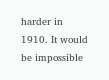harder in 1910. It would be impossible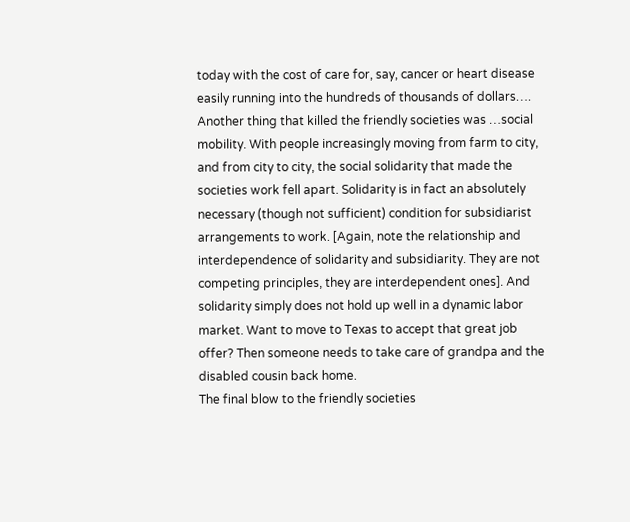today with the cost of care for, say, cancer or heart disease easily running into the hundreds of thousands of dollars….
Another thing that killed the friendly societies was …social mobility. With people increasingly moving from farm to city, and from city to city, the social solidarity that made the societies work fell apart. Solidarity is in fact an absolutely necessary (though not sufficient) condition for subsidiarist arrangements to work. [Again, note the relationship and interdependence of solidarity and subsidiarity. They are not competing principles, they are interdependent ones]. And solidarity simply does not hold up well in a dynamic labor market. Want to move to Texas to accept that great job offer? Then someone needs to take care of grandpa and the disabled cousin back home.
The final blow to the friendly societies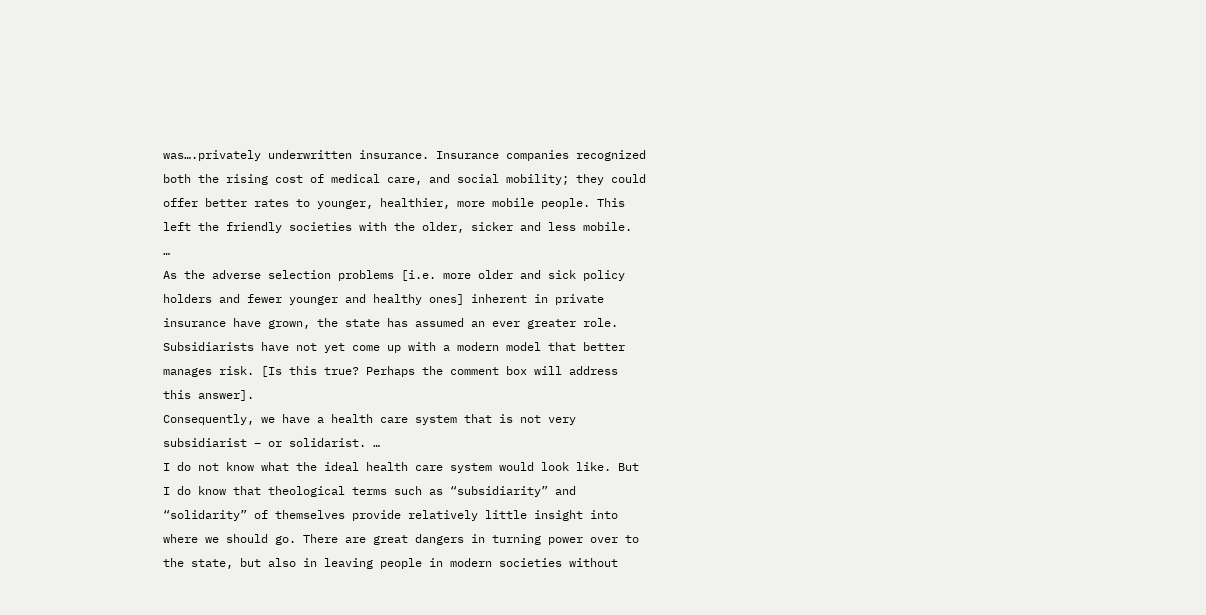was….privately underwritten insurance. Insurance companies recognized both the rising cost of medical care, and social mobility; they could offer better rates to younger, healthier, more mobile people. This left the friendly societies with the older, sicker and less mobile.  …
As the adverse selection problems [i.e. more older and sick policy holders and fewer younger and healthy ones] inherent in private insurance have grown, the state has assumed an ever greater role. Subsidiarists have not yet come up with a modern model that better manages risk. [Is this true? Perhaps the comment box will address this answer].
Consequently, we have a health care system that is not very subsidiarist – or solidarist. …
I do not know what the ideal health care system would look like. But I do know that theological terms such as “subsidiarity” and “solidarity” of themselves provide relatively little insight into where we should go. There are great dangers in turning power over to the state, but also in leaving people in modern societies without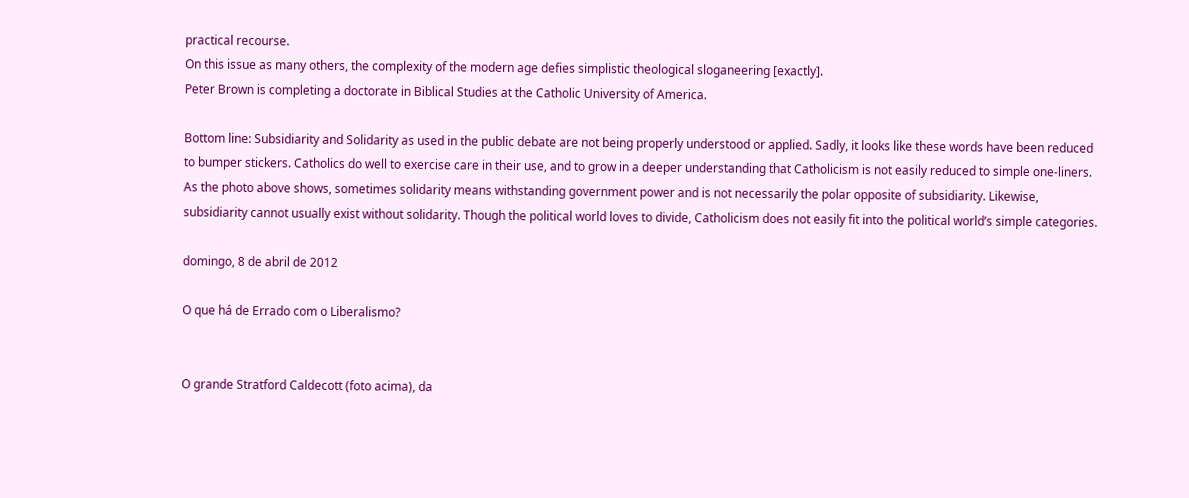practical recourse.
On this issue as many others, the complexity of the modern age defies simplistic theological sloganeering [exactly].
Peter Brown is completing a doctorate in Biblical Studies at the Catholic University of America.

Bottom line: Subsidiarity and Solidarity as used in the public debate are not being properly understood or applied. Sadly, it looks like these words have been reduced to bumper stickers. Catholics do well to exercise care in their use, and to grow in a deeper understanding that Catholicism is not easily reduced to simple one-liners. As the photo above shows, sometimes solidarity means withstanding government power and is not necessarily the polar opposite of subsidiarity. Likewise, subsidiarity cannot usually exist without solidarity. Though the political world loves to divide, Catholicism does not easily fit into the political world’s simple categories.

domingo, 8 de abril de 2012

O que há de Errado com o Liberalismo?


O grande Stratford Caldecott (foto acima), da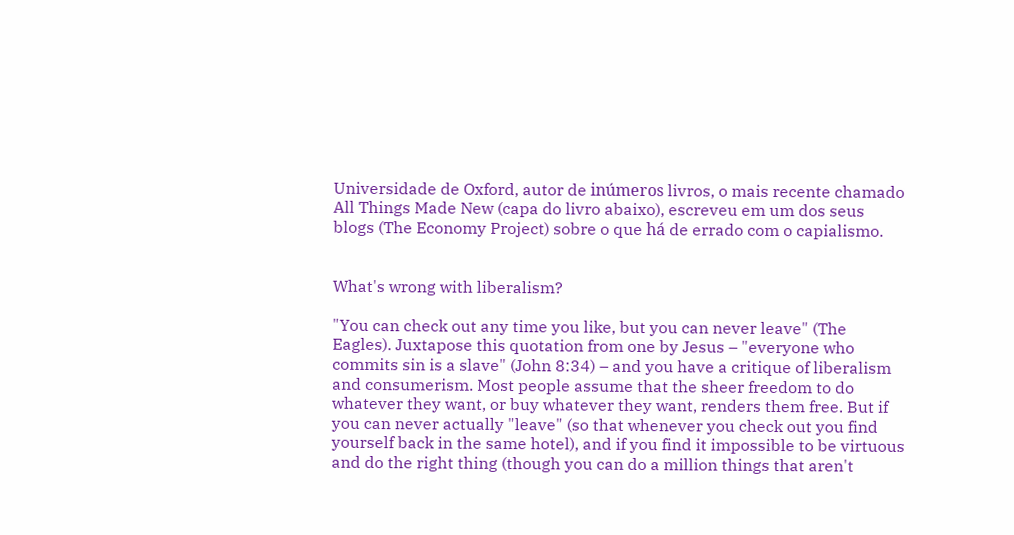Universidade de Oxford, autor de inúmeros livros, o mais recente chamado All Things Made New (capa do livro abaixo), escreveu em um dos seus blogs (The Economy Project) sobre o que há de errado com o capialismo.


What's wrong with liberalism?

"You can check out any time you like, but you can never leave" (The Eagles). Juxtapose this quotation from one by Jesus – "everyone who commits sin is a slave" (John 8:34) – and you have a critique of liberalism and consumerism. Most people assume that the sheer freedom to do whatever they want, or buy whatever they want, renders them free. But if you can never actually "leave" (so that whenever you check out you find yourself back in the same hotel), and if you find it impossible to be virtuous and do the right thing (though you can do a million things that aren't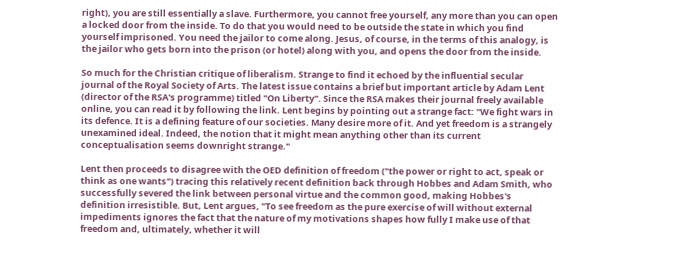right), you are still essentially a slave. Furthermore, you cannot free yourself, any more than you can open a locked door from the inside. To do that you would need to be outside the state in which you find yourself imprisoned. You need the jailor to come along. Jesus, of course, in the terms of this analogy, is the jailor who gets born into the prison (or hotel) along with you, and opens the door from the inside.

So much for the Christian critique of liberalism. Strange to find it echoed by the influential secular journal of the Royal Society of Arts. The latest issue contains a brief but important article by Adam Lent (director of the RSA's programme) titled "On Liberty". Since the RSA makes their journal freely available online, you can read it by following the link. Lent begins by pointing out a strange fact: "We fight wars in its defence. It is a defining feature of our societies. Many desire more of it. And yet freedom is a strangely unexamined ideal. Indeed, the notion that it might mean anything other than its current conceptualisation seems downright strange."

Lent then proceeds to disagree with the OED definition of freedom ("the power or right to act, speak or think as one wants") tracing this relatively recent definition back through Hobbes and Adam Smith, who successfully severed the link between personal virtue and the common good, making Hobbes's definition irresistible. But, Lent argues, "To see freedom as the pure exercise of will without external impediments ignores the fact that the nature of my motivations shapes how fully I make use of that freedom and, ultimately, whether it will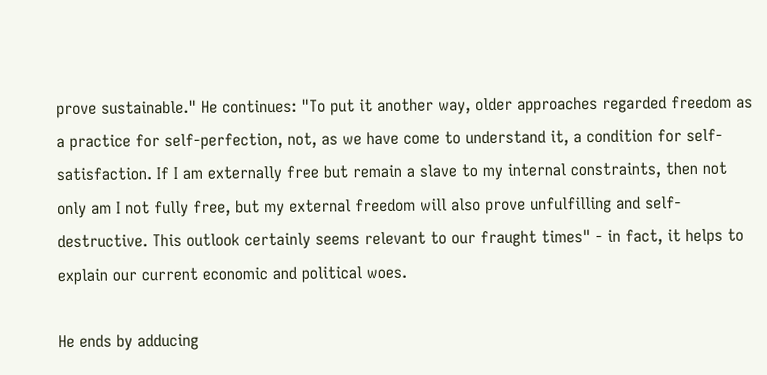prove sustainable." He continues: "To put it another way, older approaches regarded freedom as a practice for self-perfection, not, as we have come to understand it, a condition for self-satisfaction. If I am externally free but remain a slave to my internal constraints, then not only am I not fully free, but my external freedom will also prove unfulfilling and self-destructive. This outlook certainly seems relevant to our fraught times" - in fact, it helps to explain our current economic and political woes.

He ends by adducing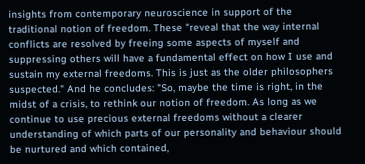insights from contemporary neuroscience in support of the traditional notion of freedom. These "reveal that the way internal conflicts are resolved by freeing some aspects of myself and suppressing others will have a fundamental effect on how I use and sustain my external freedoms. This is just as the older philosophers suspected." And he concludes: "So, maybe the time is right, in the midst of a crisis, to rethink our notion of freedom. As long as we continue to use precious external freedoms without a clearer understanding of which parts of our personality and behaviour should be nurtured and which contained,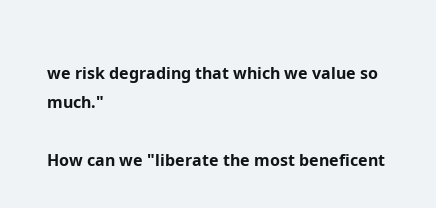we risk degrading that which we value so much."

How can we "liberate the most beneficent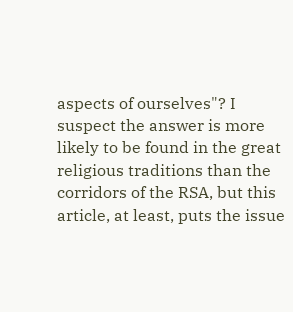aspects of ourselves"? I suspect the answer is more likely to be found in the great religious traditions than the corridors of the RSA, but this article, at least, puts the issue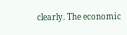clearly. The economic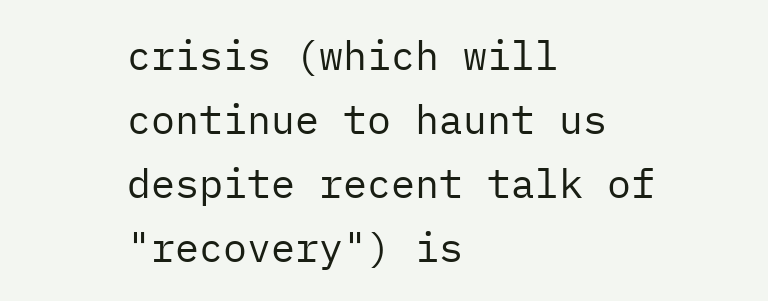crisis (which will continue to haunt us despite recent talk of "recovery") is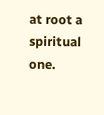at root a spiritual one.